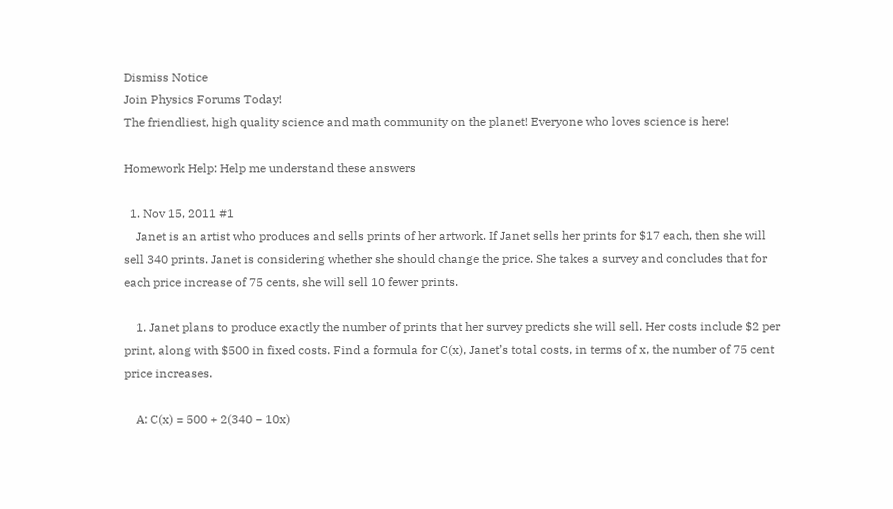Dismiss Notice
Join Physics Forums Today!
The friendliest, high quality science and math community on the planet! Everyone who loves science is here!

Homework Help: Help me understand these answers

  1. Nov 15, 2011 #1
    Janet is an artist who produces and sells prints of her artwork. If Janet sells her prints for $17 each, then she will sell 340 prints. Janet is considering whether she should change the price. She takes a survey and concludes that for each price increase of 75 cents, she will sell 10 fewer prints.

    1. Janet plans to produce exactly the number of prints that her survey predicts she will sell. Her costs include $2 per print, along with $500 in fixed costs. Find a formula for C(x), Janet’s total costs, in terms of x, the number of 75 cent price increases.

    A: C(x) = 500 + 2(340 − 10x)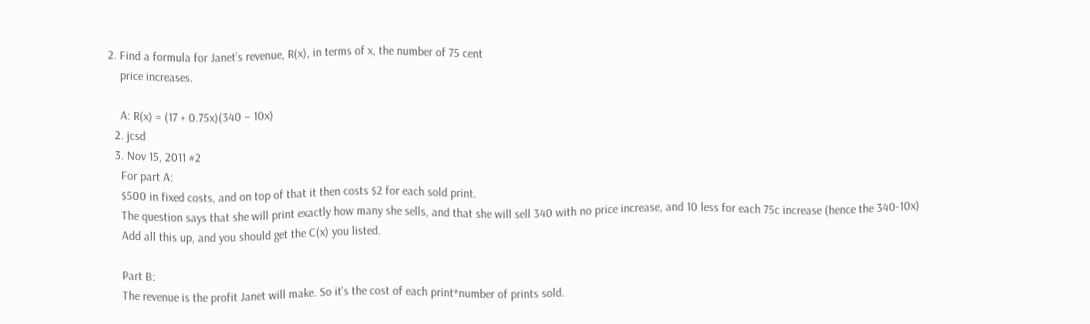2. Find a formula for Janet’s revenue, R(x), in terms of x, the number of 75 cent
    price increases.

    A: R(x) = (17 + 0.75x)(340 − 10x)
  2. jcsd
  3. Nov 15, 2011 #2
    For part A:
    $500 in fixed costs, and on top of that it then costs $2 for each sold print.
    The question says that she will print exactly how many she sells, and that she will sell 340 with no price increase, and 10 less for each 75c increase (hence the 340-10x)
    Add all this up, and you should get the C(x) you listed.

    Part B:
    The revenue is the profit Janet will make. So it's the cost of each print*number of prints sold.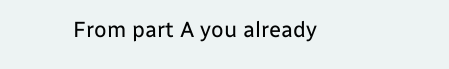From part A you already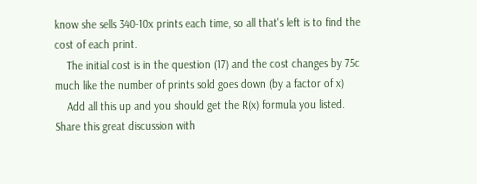know she sells 340-10x prints each time, so all that's left is to find the cost of each print.
    The initial cost is in the question (17) and the cost changes by 75c much like the number of prints sold goes down (by a factor of x)
    Add all this up and you should get the R(x) formula you listed.
Share this great discussion with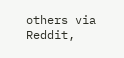others via Reddit,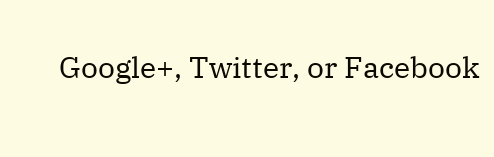Google+, Twitter, or Facebook